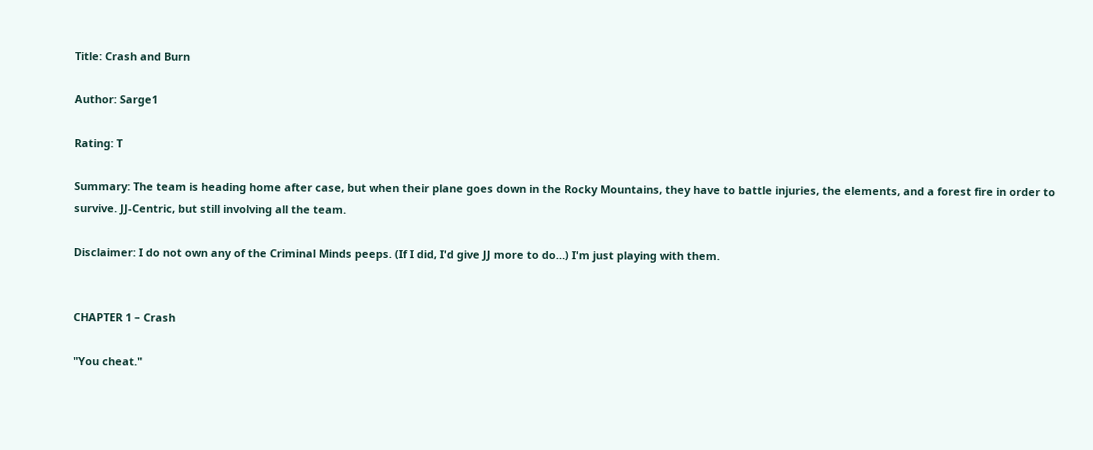Title: Crash and Burn

Author: Sarge1

Rating: T

Summary: The team is heading home after case, but when their plane goes down in the Rocky Mountains, they have to battle injuries, the elements, and a forest fire in order to survive. JJ-Centric, but still involving all the team.

Disclaimer: I do not own any of the Criminal Minds peeps. (If I did, I'd give JJ more to do…) I'm just playing with them.


CHAPTER 1 – Crash

"You cheat."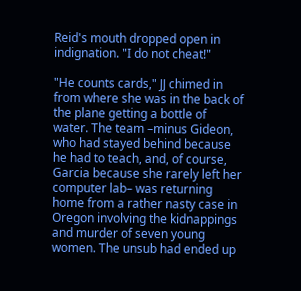Reid's mouth dropped open in indignation. "I do not cheat!"

"He counts cards," JJ chimed in from where she was in the back of the plane getting a bottle of water. The team –minus Gideon, who had stayed behind because he had to teach, and, of course, Garcia because she rarely left her computer lab– was returning home from a rather nasty case in Oregon involving the kidnappings and murder of seven young women. The unsub had ended up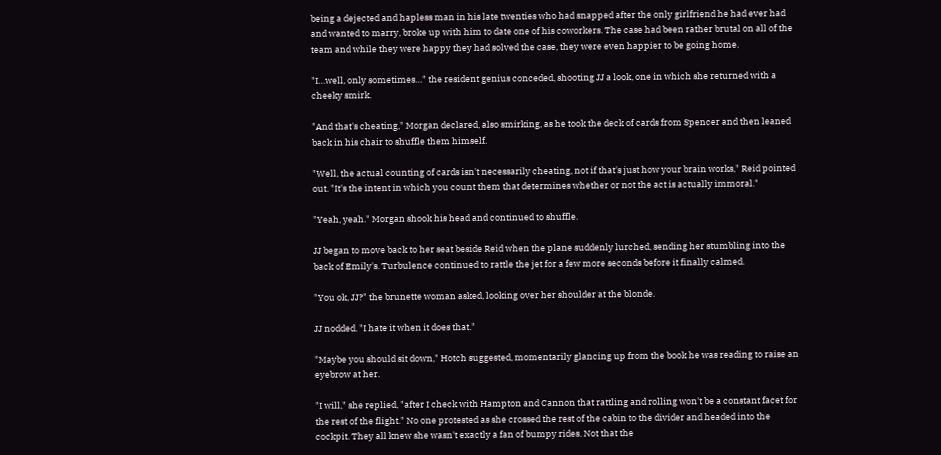being a dejected and hapless man in his late twenties who had snapped after the only girlfriend he had ever had and wanted to marry, broke up with him to date one of his coworkers. The case had been rather brutal on all of the team and while they were happy they had solved the case, they were even happier to be going home.

"I…well, only sometimes…" the resident genius conceded, shooting JJ a look, one in which she returned with a cheeky smirk.

"And that's cheating," Morgan declared, also smirking, as he took the deck of cards from Spencer and then leaned back in his chair to shuffle them himself.

"Well, the actual counting of cards isn't necessarily cheating, not if that's just how your brain works," Reid pointed out. "It's the intent in which you count them that determines whether or not the act is actually immoral."

"Yeah, yeah." Morgan shook his head and continued to shuffle.

JJ began to move back to her seat beside Reid when the plane suddenly lurched, sending her stumbling into the back of Emily's. Turbulence continued to rattle the jet for a few more seconds before it finally calmed.

"You ok, JJ?" the brunette woman asked, looking over her shoulder at the blonde.

JJ nodded. "I hate it when it does that."

"Maybe you should sit down," Hotch suggested, momentarily glancing up from the book he was reading to raise an eyebrow at her.

"I will," she replied, "after I check with Hampton and Cannon that rattling and rolling won't be a constant facet for the rest of the flight." No one protested as she crossed the rest of the cabin to the divider and headed into the cockpit. They all knew she wasn't exactly a fan of bumpy rides. Not that the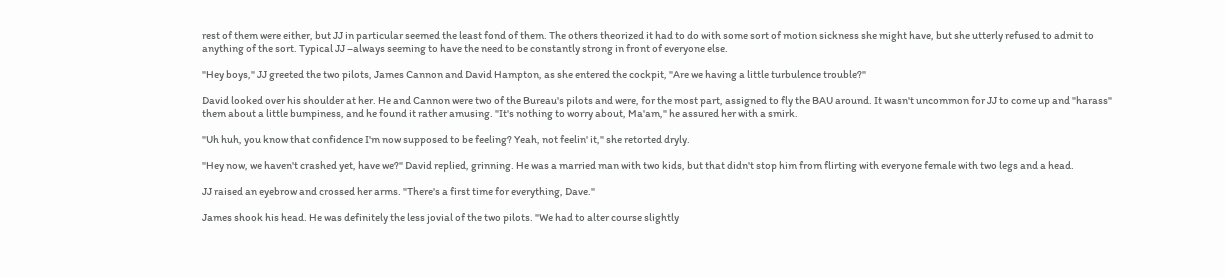rest of them were either, but JJ in particular seemed the least fond of them. The others theorized it had to do with some sort of motion sickness she might have, but she utterly refused to admit to anything of the sort. Typical JJ –always seeming to have the need to be constantly strong in front of everyone else.

"Hey boys," JJ greeted the two pilots, James Cannon and David Hampton, as she entered the cockpit, "Are we having a little turbulence trouble?"

David looked over his shoulder at her. He and Cannon were two of the Bureau's pilots and were, for the most part, assigned to fly the BAU around. It wasn't uncommon for JJ to come up and "harass" them about a little bumpiness, and he found it rather amusing. "It's nothing to worry about, Ma'am," he assured her with a smirk.

"Uh huh, you know that confidence I'm now supposed to be feeling? Yeah, not feelin' it," she retorted dryly.

"Hey now, we haven't crashed yet, have we?" David replied, grinning. He was a married man with two kids, but that didn't stop him from flirting with everyone female with two legs and a head.

JJ raised an eyebrow and crossed her arms. "There's a first time for everything, Dave."

James shook his head. He was definitely the less jovial of the two pilots. "We had to alter course slightly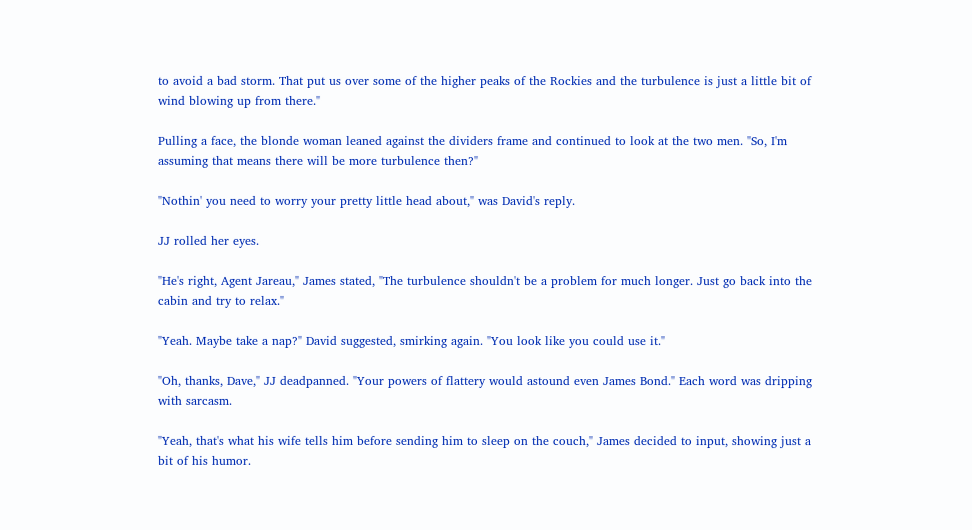to avoid a bad storm. That put us over some of the higher peaks of the Rockies and the turbulence is just a little bit of wind blowing up from there."

Pulling a face, the blonde woman leaned against the dividers frame and continued to look at the two men. "So, I'm assuming that means there will be more turbulence then?"

"Nothin' you need to worry your pretty little head about," was David's reply.

JJ rolled her eyes.

"He's right, Agent Jareau," James stated, "The turbulence shouldn't be a problem for much longer. Just go back into the cabin and try to relax."

"Yeah. Maybe take a nap?" David suggested, smirking again. "You look like you could use it."

"Oh, thanks, Dave," JJ deadpanned. "Your powers of flattery would astound even James Bond." Each word was dripping with sarcasm.

"Yeah, that's what his wife tells him before sending him to sleep on the couch," James decided to input, showing just a bit of his humor.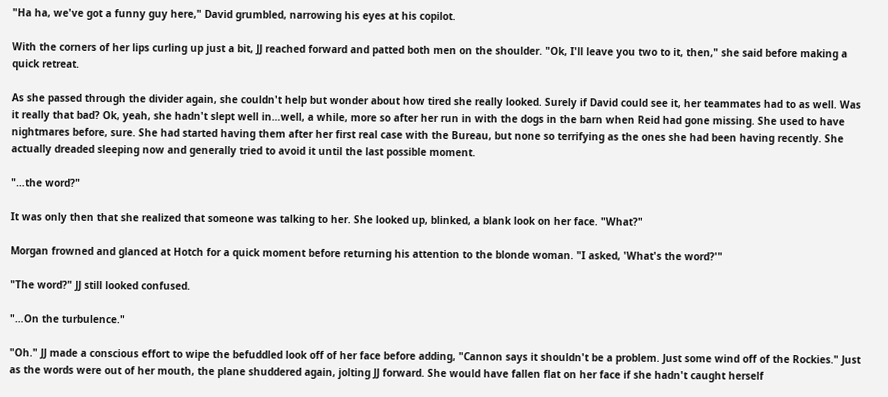"Ha ha, we've got a funny guy here," David grumbled, narrowing his eyes at his copilot.

With the corners of her lips curling up just a bit, JJ reached forward and patted both men on the shoulder. "Ok, I'll leave you two to it, then," she said before making a quick retreat.

As she passed through the divider again, she couldn't help but wonder about how tired she really looked. Surely if David could see it, her teammates had to as well. Was it really that bad? Ok, yeah, she hadn't slept well in…well, a while, more so after her run in with the dogs in the barn when Reid had gone missing. She used to have nightmares before, sure. She had started having them after her first real case with the Bureau, but none so terrifying as the ones she had been having recently. She actually dreaded sleeping now and generally tried to avoid it until the last possible moment.

"…the word?"

It was only then that she realized that someone was talking to her. She looked up, blinked, a blank look on her face. "What?"

Morgan frowned and glanced at Hotch for a quick moment before returning his attention to the blonde woman. "I asked, 'What's the word?'"

"The word?" JJ still looked confused.

"…On the turbulence."

"Oh." JJ made a conscious effort to wipe the befuddled look off of her face before adding, "Cannon says it shouldn't be a problem. Just some wind off of the Rockies." Just as the words were out of her mouth, the plane shuddered again, jolting JJ forward. She would have fallen flat on her face if she hadn't caught herself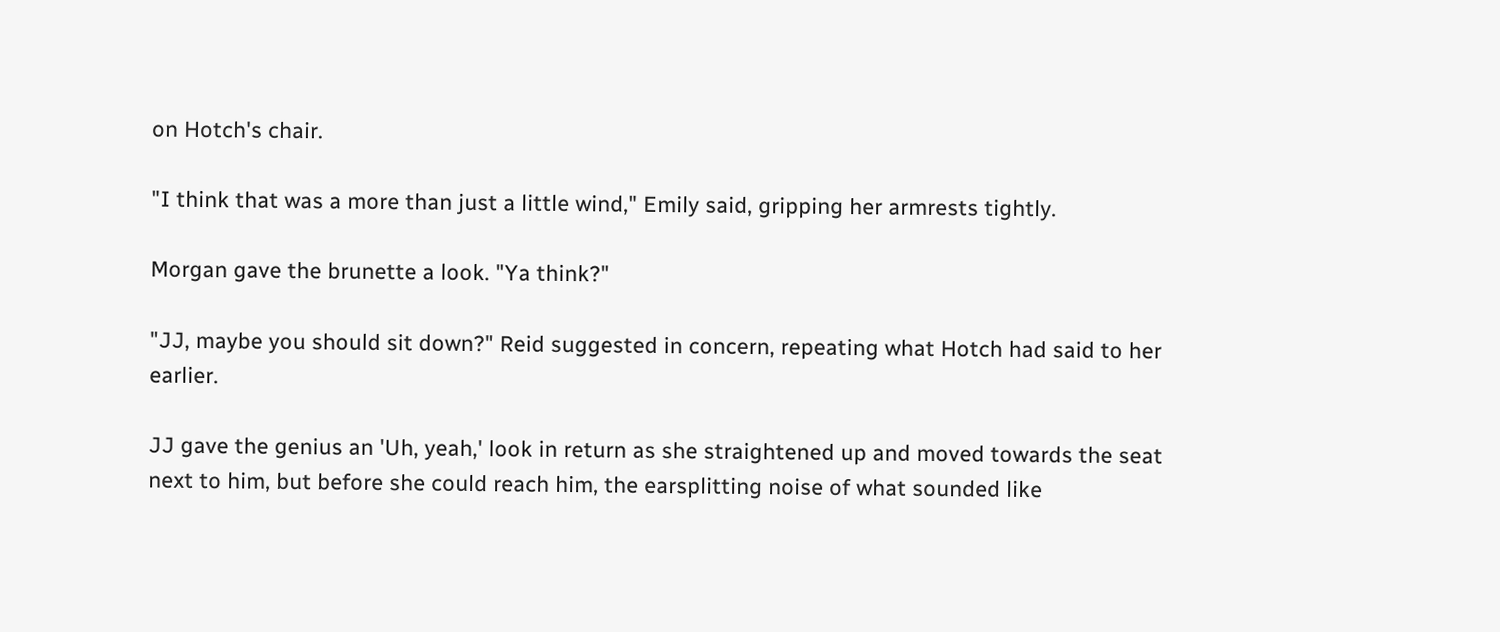on Hotch's chair.

"I think that was a more than just a little wind," Emily said, gripping her armrests tightly.

Morgan gave the brunette a look. "Ya think?"

"JJ, maybe you should sit down?" Reid suggested in concern, repeating what Hotch had said to her earlier.

JJ gave the genius an 'Uh, yeah,' look in return as she straightened up and moved towards the seat next to him, but before she could reach him, the earsplitting noise of what sounded like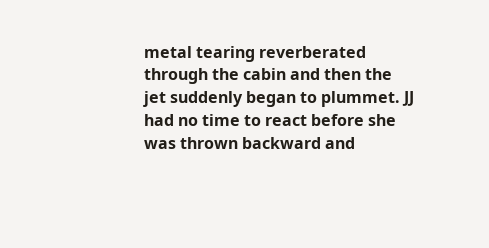metal tearing reverberated through the cabin and then the jet suddenly began to plummet. JJ had no time to react before she was thrown backward and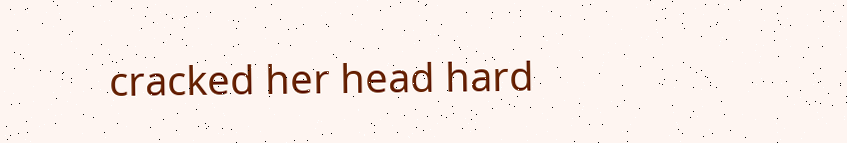cracked her head hard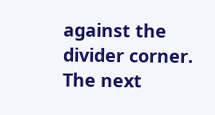against the divider corner. The next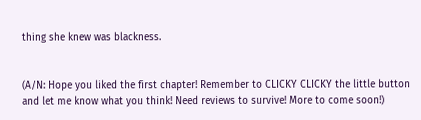thing she knew was blackness.


(A/N: Hope you liked the first chapter! Remember to CLICKY CLICKY the little button and let me know what you think! Need reviews to survive! More to come soon!)